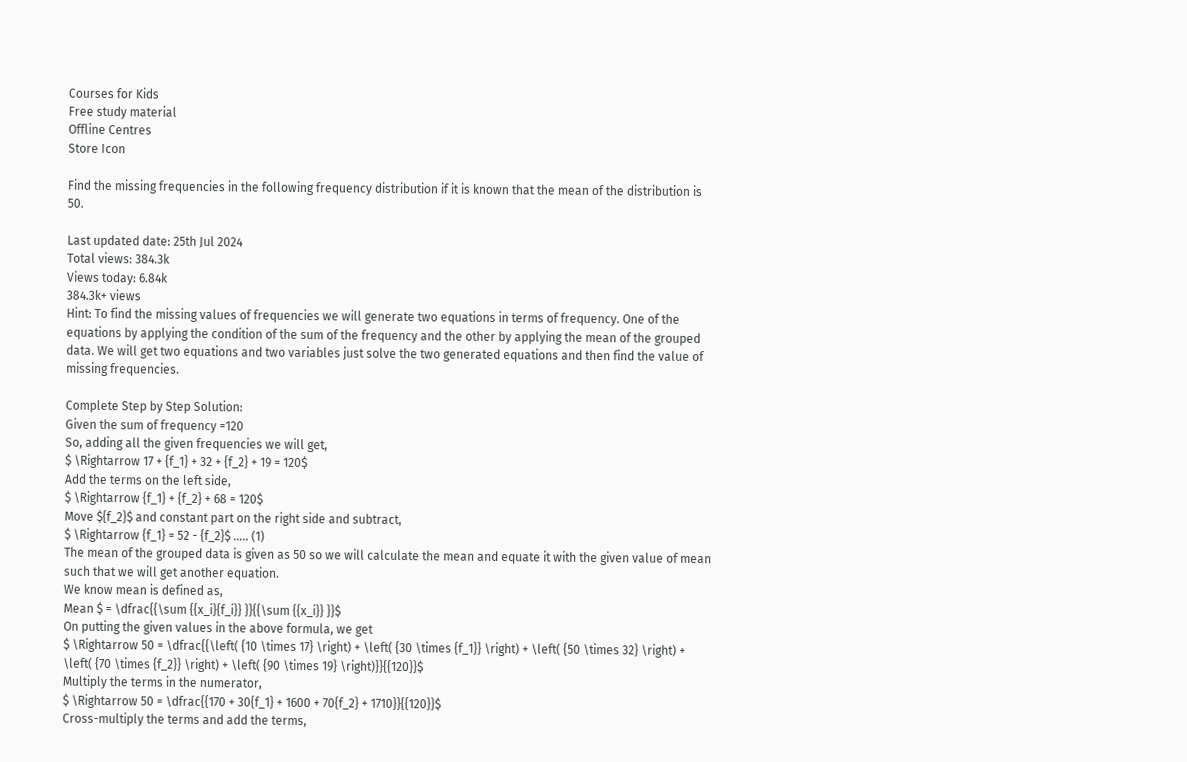Courses for Kids
Free study material
Offline Centres
Store Icon

Find the missing frequencies in the following frequency distribution if it is known that the mean of the distribution is 50.

Last updated date: 25th Jul 2024
Total views: 384.3k
Views today: 6.84k
384.3k+ views
Hint: To find the missing values of frequencies we will generate two equations in terms of frequency. One of the equations by applying the condition of the sum of the frequency and the other by applying the mean of the grouped data. We will get two equations and two variables just solve the two generated equations and then find the value of missing frequencies.

Complete Step by Step Solution:
Given the sum of frequency =120
So, adding all the given frequencies we will get,
$ \Rightarrow 17 + {f_1} + 32 + {f_2} + 19 = 120$
Add the terms on the left side,
$ \Rightarrow {f_1} + {f_2} + 68 = 120$
Move ${f_2}$ and constant part on the right side and subtract,
$ \Rightarrow {f_1} = 52 - {f_2}$ ….. (1)
The mean of the grouped data is given as 50 so we will calculate the mean and equate it with the given value of mean such that we will get another equation.
We know mean is defined as,
Mean $ = \dfrac{{\sum {{x_i}{f_i}} }}{{\sum {{x_i}} }}$
On putting the given values in the above formula, we get
$ \Rightarrow 50 = \dfrac{{\left( {10 \times 17} \right) + \left( {30 \times {f_1}} \right) + \left( {50 \times 32} \right) + \left( {70 \times {f_2}} \right) + \left( {90 \times 19} \right)}}{{120}}$
Multiply the terms in the numerator,
$ \Rightarrow 50 = \dfrac{{170 + 30{f_1} + 1600 + 70{f_2} + 1710}}{{120}}$
Cross-multiply the terms and add the terms,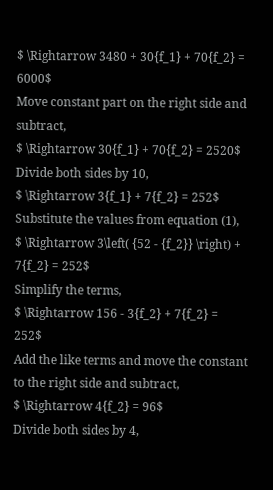$ \Rightarrow 3480 + 30{f_1} + 70{f_2} = 6000$
Move constant part on the right side and subtract,
$ \Rightarrow 30{f_1} + 70{f_2} = 2520$
Divide both sides by 10,
$ \Rightarrow 3{f_1} + 7{f_2} = 252$
Substitute the values from equation (1),
$ \Rightarrow 3\left( {52 - {f_2}} \right) + 7{f_2} = 252$
Simplify the terms,
$ \Rightarrow 156 - 3{f_2} + 7{f_2} = 252$
Add the like terms and move the constant to the right side and subtract,
$ \Rightarrow 4{f_2} = 96$
Divide both sides by 4,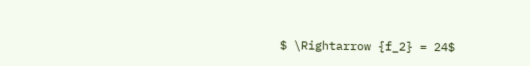$ \Rightarrow {f_2} = 24$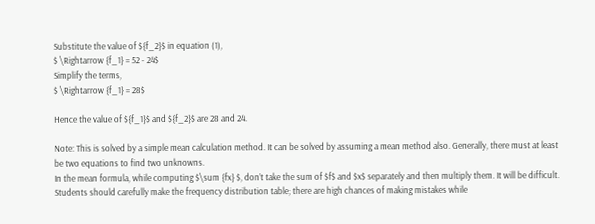Substitute the value of ${f_2}$ in equation (1),
$ \Rightarrow {f_1} = 52 - 24$
Simplify the terms,
$ \Rightarrow {f_1} = 28$

Hence the value of ${f_1}$ and ${f_2}$ are 28 and 24.

Note: This is solved by a simple mean calculation method. It can be solved by assuming a mean method also. Generally, there must at least be two equations to find two unknowns.
In the mean formula, while computing $\sum {fx} $, don’t take the sum of $f$ and $x$ separately and then multiply them. It will be difficult. Students should carefully make the frequency distribution table; there are high chances of making mistakes while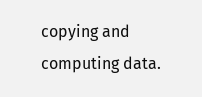copying and computing data.